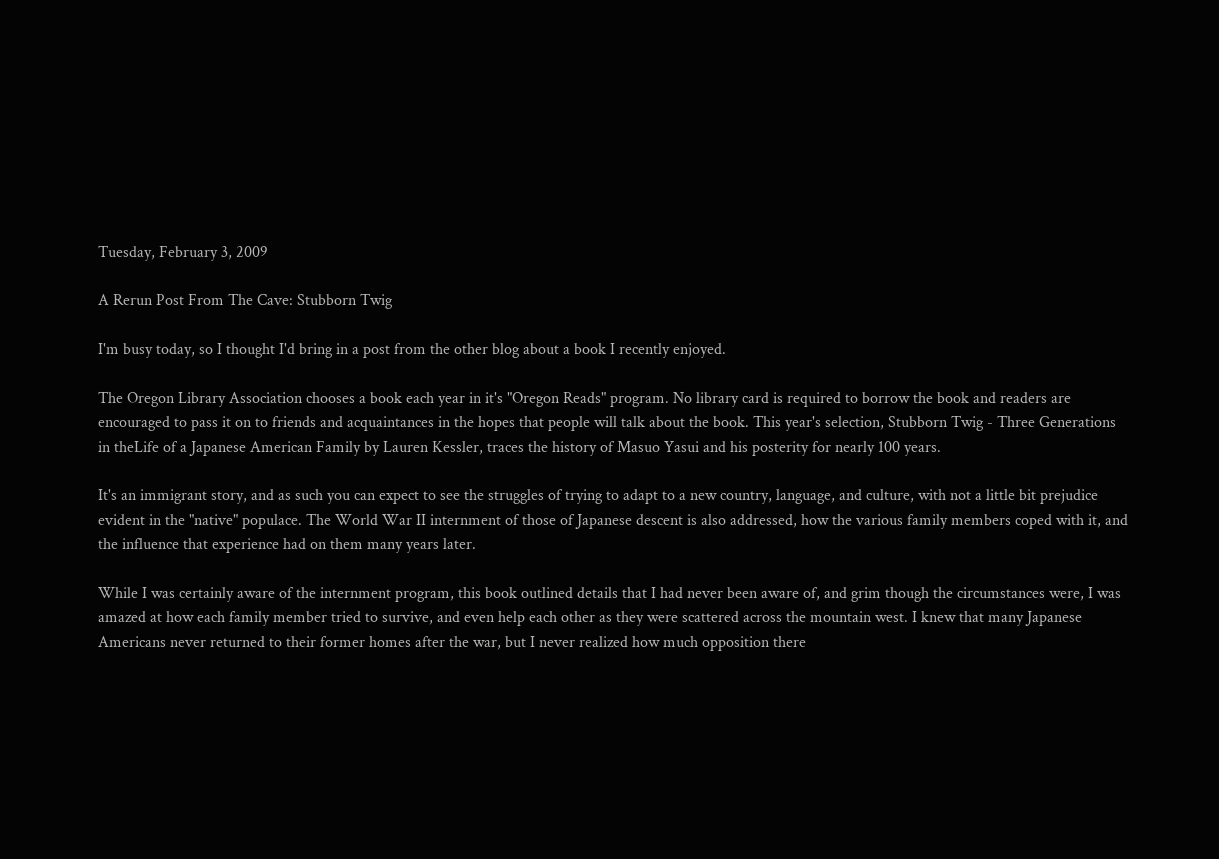Tuesday, February 3, 2009

A Rerun Post From The Cave: Stubborn Twig

I'm busy today, so I thought I'd bring in a post from the other blog about a book I recently enjoyed.

The Oregon Library Association chooses a book each year in it's "Oregon Reads" program. No library card is required to borrow the book and readers are encouraged to pass it on to friends and acquaintances in the hopes that people will talk about the book. This year's selection, Stubborn Twig - Three Generations in theLife of a Japanese American Family by Lauren Kessler, traces the history of Masuo Yasui and his posterity for nearly 100 years.

It's an immigrant story, and as such you can expect to see the struggles of trying to adapt to a new country, language, and culture, with not a little bit prejudice evident in the "native" populace. The World War II internment of those of Japanese descent is also addressed, how the various family members coped with it, and the influence that experience had on them many years later.

While I was certainly aware of the internment program, this book outlined details that I had never been aware of, and grim though the circumstances were, I was amazed at how each family member tried to survive, and even help each other as they were scattered across the mountain west. I knew that many Japanese Americans never returned to their former homes after the war, but I never realized how much opposition there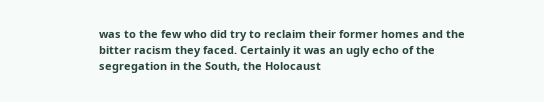was to the few who did try to reclaim their former homes and the bitter racism they faced. Certainly it was an ugly echo of the segregation in the South, the Holocaust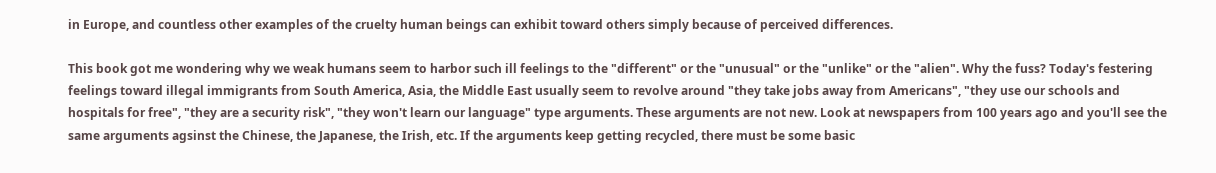in Europe, and countless other examples of the cruelty human beings can exhibit toward others simply because of perceived differences.

This book got me wondering why we weak humans seem to harbor such ill feelings to the "different" or the "unusual" or the "unlike" or the "alien". Why the fuss? Today's festering feelings toward illegal immigrants from South America, Asia, the Middle East usually seem to revolve around "they take jobs away from Americans", "they use our schools and hospitals for free", "they are a security risk", "they won't learn our language" type arguments. These arguments are not new. Look at newspapers from 100 years ago and you'll see the same arguments agsinst the Chinese, the Japanese, the Irish, etc. If the arguments keep getting recycled, there must be some basic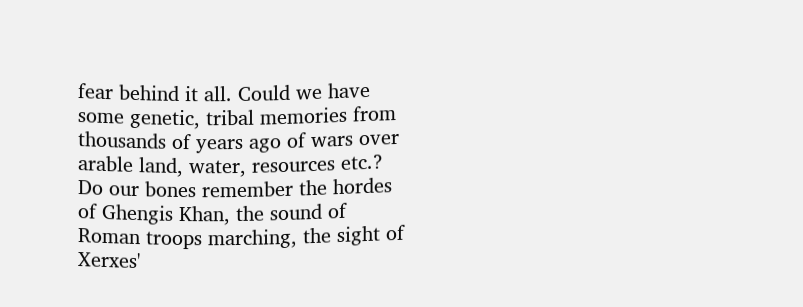fear behind it all. Could we have some genetic, tribal memories from thousands of years ago of wars over arable land, water, resources etc.? Do our bones remember the hordes of Ghengis Khan, the sound of Roman troops marching, the sight of Xerxes'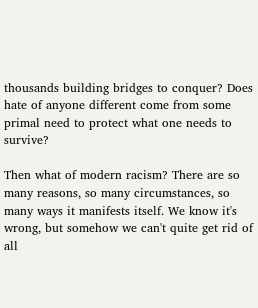thousands building bridges to conquer? Does hate of anyone different come from some primal need to protect what one needs to survive?

Then what of modern racism? There are so many reasons, so many circumstances, so many ways it manifests itself. We know it's wrong, but somehow we can't quite get rid of all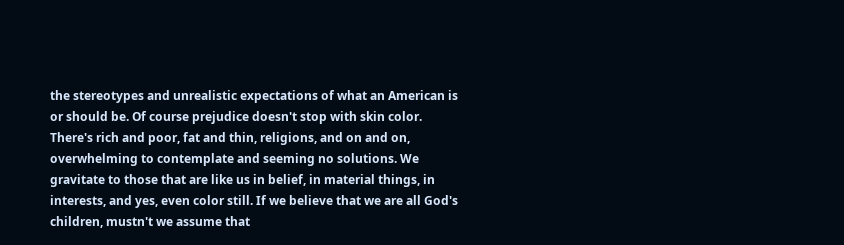the stereotypes and unrealistic expectations of what an American is or should be. Of course prejudice doesn't stop with skin color. There's rich and poor, fat and thin, religions, and on and on, overwhelming to contemplate and seeming no solutions. We gravitate to those that are like us in belief, in material things, in interests, and yes, even color still. If we believe that we are all God's children, mustn't we assume that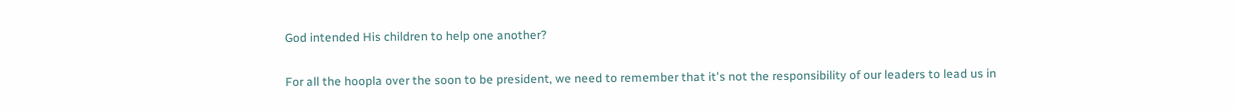God intended His children to help one another?

For all the hoopla over the soon to be president, we need to remember that it's not the responsibility of our leaders to lead us in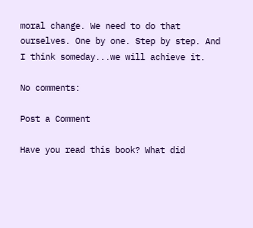moral change. We need to do that ourselves. One by one. Step by step. And I think someday...we will achieve it.

No comments:

Post a Comment

Have you read this book? What did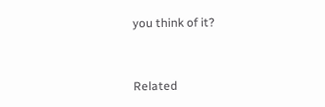you think of it?


Related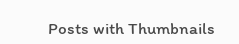Posts with Thumbnails